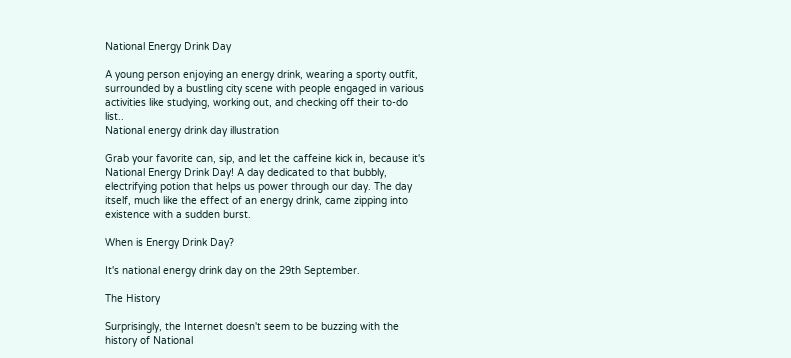National Energy Drink Day

A young person enjoying an energy drink, wearing a sporty outfit, surrounded by a bustling city scene with people engaged in various activities like studying, working out, and checking off their to-do list..
National energy drink day illustration

Grab your favorite can, sip, and let the caffeine kick in, because it's National Energy Drink Day! A day dedicated to that bubbly, electrifying potion that helps us power through our day. The day itself, much like the effect of an energy drink, came zipping into existence with a sudden burst.

When is Energy Drink Day?

It's national energy drink day on the 29th September.

The History

Surprisingly, the Internet doesn't seem to be buzzing with the history of National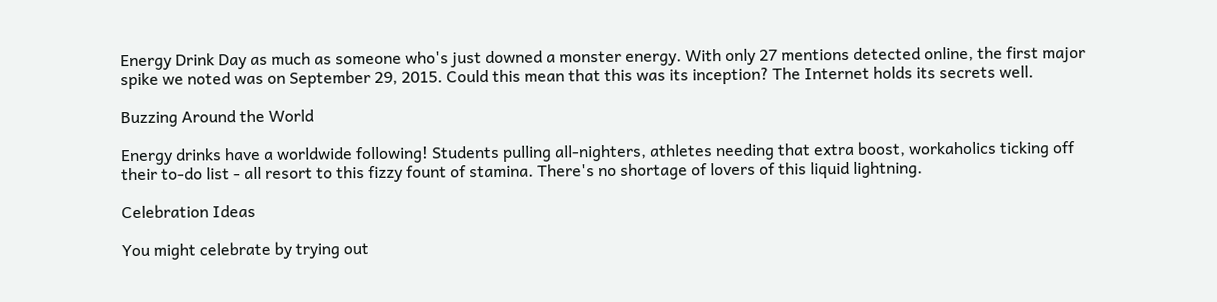Energy Drink Day as much as someone who's just downed a monster energy. With only 27 mentions detected online, the first major spike we noted was on September 29, 2015. Could this mean that this was its inception? The Internet holds its secrets well.

Buzzing Around the World

Energy drinks have a worldwide following! Students pulling all-nighters, athletes needing that extra boost, workaholics ticking off their to-do list - all resort to this fizzy fount of stamina. There's no shortage of lovers of this liquid lightning.

Celebration Ideas

You might celebrate by trying out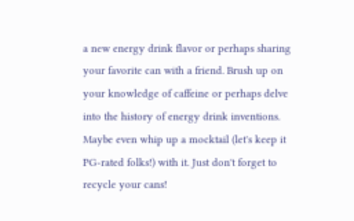a new energy drink flavor or perhaps sharing your favorite can with a friend. Brush up on your knowledge of caffeine or perhaps delve into the history of energy drink inventions. Maybe even whip up a mocktail (let's keep it PG-rated folks!) with it. Just don't forget to recycle your cans!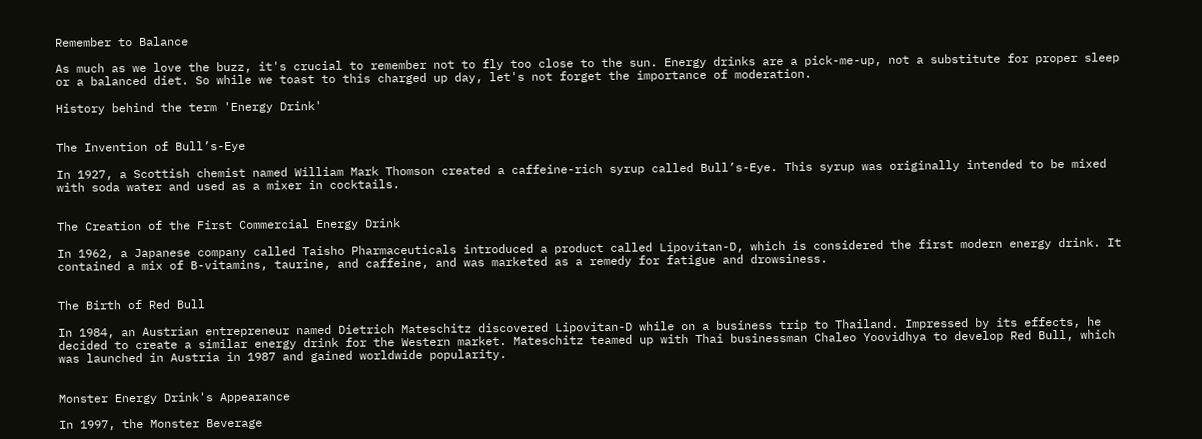Remember to Balance

As much as we love the buzz, it's crucial to remember not to fly too close to the sun. Energy drinks are a pick-me-up, not a substitute for proper sleep or a balanced diet. So while we toast to this charged up day, let's not forget the importance of moderation.

History behind the term 'Energy Drink'


The Invention of Bull’s-Eye

In 1927, a Scottish chemist named William Mark Thomson created a caffeine-rich syrup called Bull’s-Eye. This syrup was originally intended to be mixed with soda water and used as a mixer in cocktails.


The Creation of the First Commercial Energy Drink

In 1962, a Japanese company called Taisho Pharmaceuticals introduced a product called Lipovitan-D, which is considered the first modern energy drink. It contained a mix of B-vitamins, taurine, and caffeine, and was marketed as a remedy for fatigue and drowsiness.


The Birth of Red Bull

In 1984, an Austrian entrepreneur named Dietrich Mateschitz discovered Lipovitan-D while on a business trip to Thailand. Impressed by its effects, he decided to create a similar energy drink for the Western market. Mateschitz teamed up with Thai businessman Chaleo Yoovidhya to develop Red Bull, which was launched in Austria in 1987 and gained worldwide popularity.


Monster Energy Drink's Appearance

In 1997, the Monster Beverage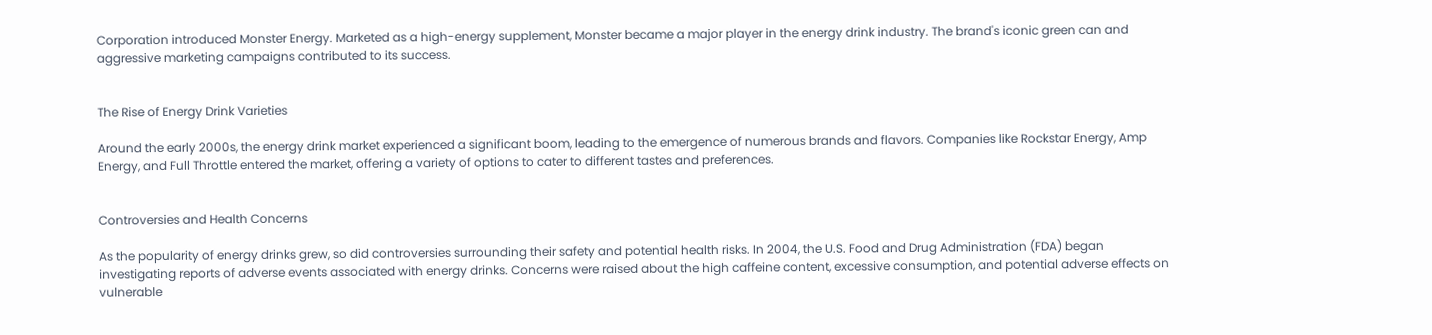Corporation introduced Monster Energy. Marketed as a high-energy supplement, Monster became a major player in the energy drink industry. The brand's iconic green can and aggressive marketing campaigns contributed to its success.


The Rise of Energy Drink Varieties

Around the early 2000s, the energy drink market experienced a significant boom, leading to the emergence of numerous brands and flavors. Companies like Rockstar Energy, Amp Energy, and Full Throttle entered the market, offering a variety of options to cater to different tastes and preferences.


Controversies and Health Concerns

As the popularity of energy drinks grew, so did controversies surrounding their safety and potential health risks. In 2004, the U.S. Food and Drug Administration (FDA) began investigating reports of adverse events associated with energy drinks. Concerns were raised about the high caffeine content, excessive consumption, and potential adverse effects on vulnerable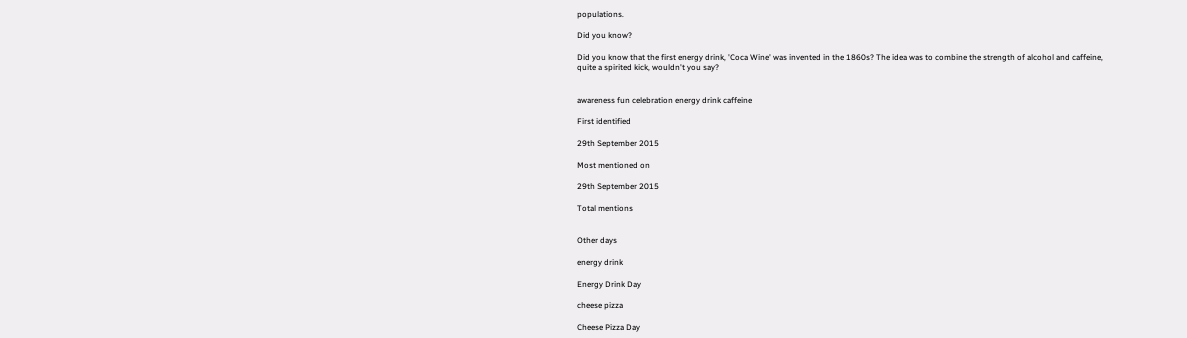populations.

Did you know?

Did you know that the first energy drink, 'Coca Wine' was invented in the 1860s? The idea was to combine the strength of alcohol and caffeine, quite a spirited kick, wouldn't you say?


awareness fun celebration energy drink caffeine

First identified

29th September 2015

Most mentioned on

29th September 2015

Total mentions


Other days

energy drink

Energy Drink Day

cheese pizza

Cheese Pizza Day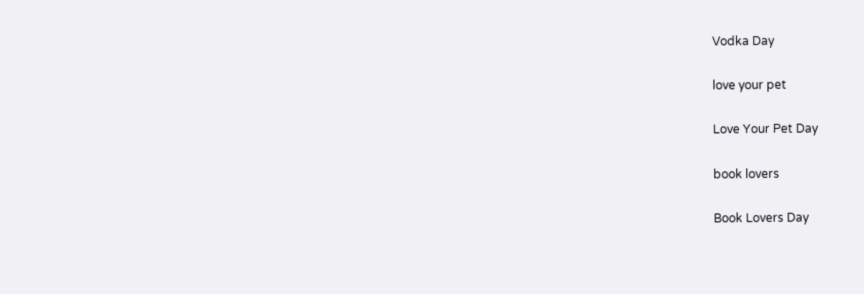Vodka Day

love your pet

Love Your Pet Day

book lovers

Book Lovers Day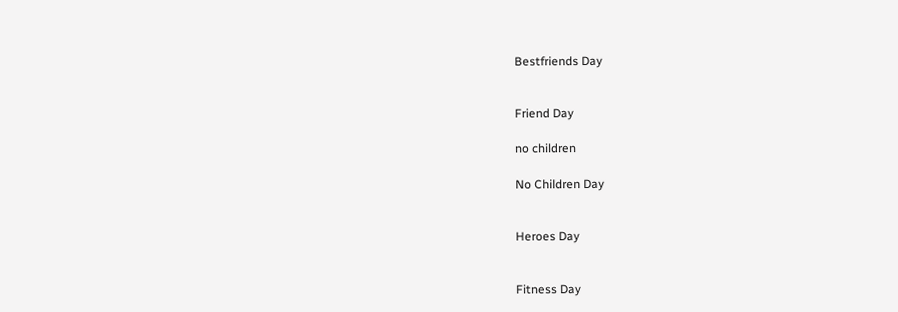Bestfriends Day


Friend Day

no children

No Children Day


Heroes Day


Fitness Day